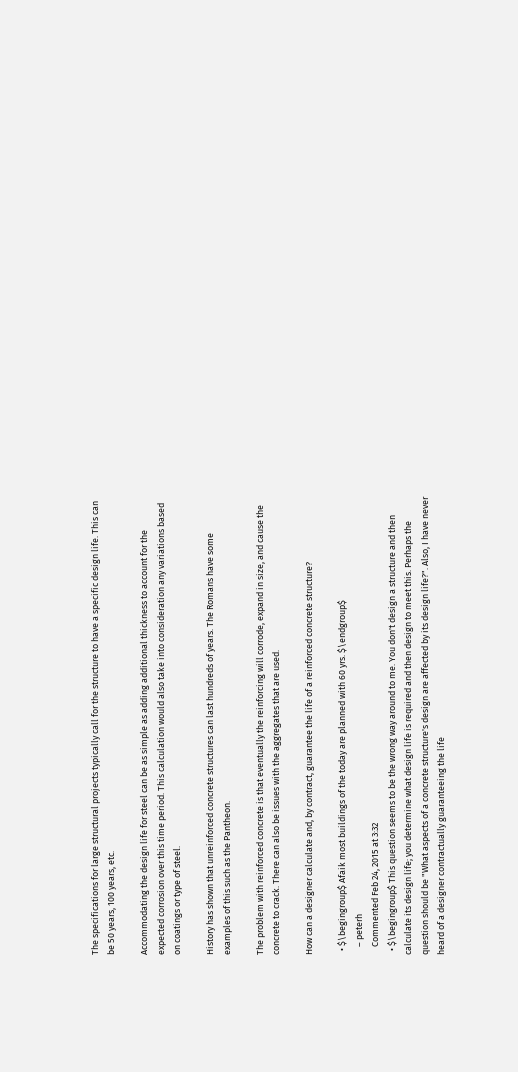The specifications for large structural projects typically call for the structure to have a specific design life. This can be 50 years, 100 years, etc.

Accommodating the design life for steel can be as simple as adding additional thickness to account for the expected corrosion over this time period. This calculation would also take into consideration any variations based on coatings or type of steel.

History has shown that unreinforced concrete structures can last hundreds of years. The Romans have some examples of this such as the Pantheon.

The problem with reinforced concrete is that eventually the reinforcing will corrode, expand in size, and cause the concrete to crack. There can also be issues with the aggregates that are used.

How can a designer calculate and, by contract, guarantee the life of a reinforced concrete structure?

  • $\begingroup$ Afaik most buildings of the today are planned with 60 yrs. $\endgroup$
    – peterh
    Commented Feb 24, 2015 at 3:32
  • $\begingroup$ This question seems to be the wrong way around to me. You don't design a structure and then calculate its design life; you determine what design life is required and then design to meet this. Perhaps the question should be "What aspects of a concrete structure's design are affected by its design life?". Also, I have never heard of a designer contractually guaranteeing the life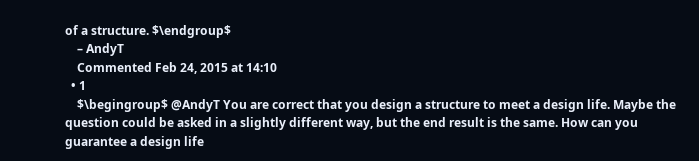of a structure. $\endgroup$
    – AndyT
    Commented Feb 24, 2015 at 14:10
  • 1
    $\begingroup$ @AndyT You are correct that you design a structure to meet a design life. Maybe the question could be asked in a slightly different way, but the end result is the same. How can you guarantee a design life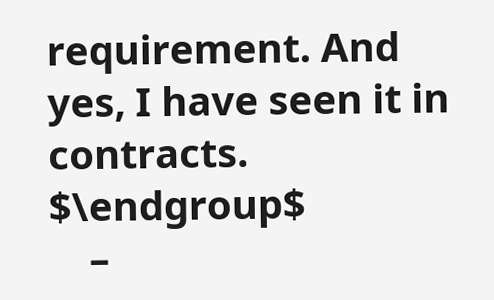requirement. And yes, I have seen it in contracts. $\endgroup$
    –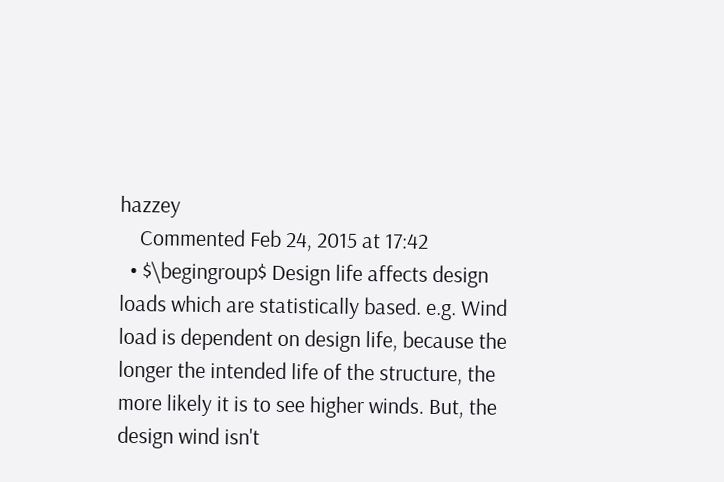hazzey
    Commented Feb 24, 2015 at 17:42
  • $\begingroup$ Design life affects design loads which are statistically based. e.g. Wind load is dependent on design life, because the longer the intended life of the structure, the more likely it is to see higher winds. But, the design wind isn't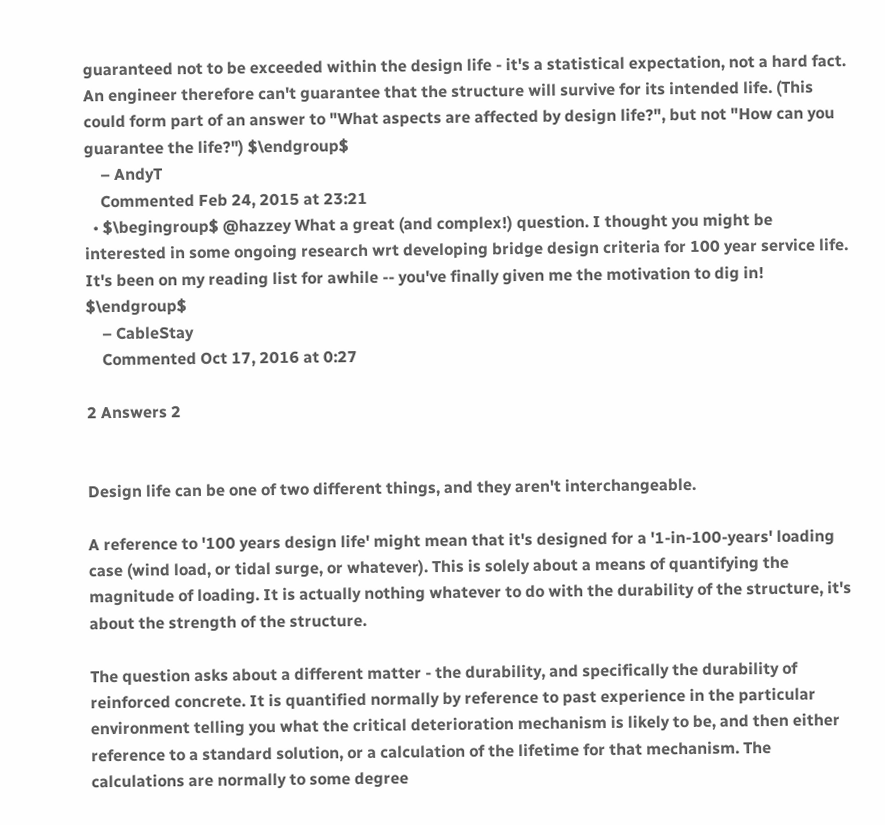guaranteed not to be exceeded within the design life - it's a statistical expectation, not a hard fact. An engineer therefore can't guarantee that the structure will survive for its intended life. (This could form part of an answer to "What aspects are affected by design life?", but not "How can you guarantee the life?") $\endgroup$
    – AndyT
    Commented Feb 24, 2015 at 23:21
  • $\begingroup$ @hazzey What a great (and complex!) question. I thought you might be interested in some ongoing research wrt developing bridge design criteria for 100 year service life. It's been on my reading list for awhile -- you've finally given me the motivation to dig in! $\endgroup$
    – CableStay
    Commented Oct 17, 2016 at 0:27

2 Answers 2


Design life can be one of two different things, and they aren't interchangeable.

A reference to '100 years design life' might mean that it's designed for a '1-in-100-years' loading case (wind load, or tidal surge, or whatever). This is solely about a means of quantifying the magnitude of loading. It is actually nothing whatever to do with the durability of the structure, it's about the strength of the structure.

The question asks about a different matter - the durability, and specifically the durability of reinforced concrete. It is quantified normally by reference to past experience in the particular environment telling you what the critical deterioration mechanism is likely to be, and then either reference to a standard solution, or a calculation of the lifetime for that mechanism. The calculations are normally to some degree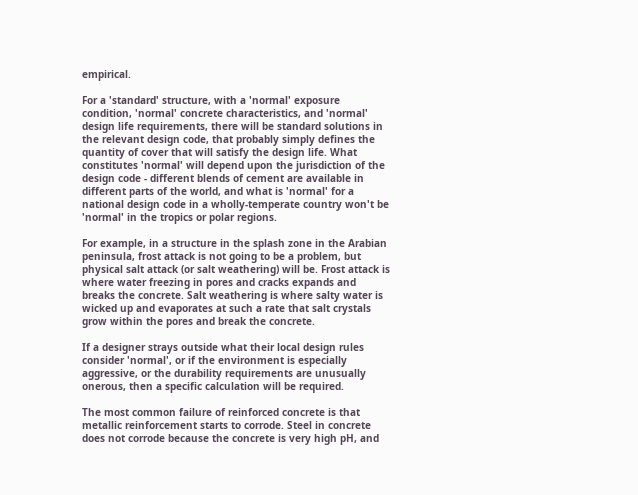empirical.

For a 'standard' structure, with a 'normal' exposure condition, 'normal' concrete characteristics, and 'normal' design life requirements, there will be standard solutions in the relevant design code, that probably simply defines the quantity of cover that will satisfy the design life. What constitutes 'normal' will depend upon the jurisdiction of the design code - different blends of cement are available in different parts of the world, and what is 'normal' for a national design code in a wholly-temperate country won't be 'normal' in the tropics or polar regions.

For example, in a structure in the splash zone in the Arabian peninsula, frost attack is not going to be a problem, but physical salt attack (or salt weathering) will be. Frost attack is where water freezing in pores and cracks expands and breaks the concrete. Salt weathering is where salty water is wicked up and evaporates at such a rate that salt crystals grow within the pores and break the concrete.

If a designer strays outside what their local design rules consider 'normal', or if the environment is especially aggressive, or the durability requirements are unusually onerous, then a specific calculation will be required.

The most common failure of reinforced concrete is that metallic reinforcement starts to corrode. Steel in concrete does not corrode because the concrete is very high pH, and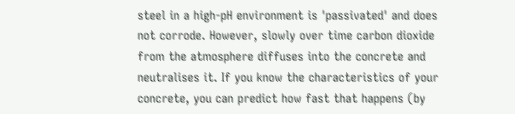steel in a high-pH environment is 'passivated' and does not corrode. However, slowly over time carbon dioxide from the atmosphere diffuses into the concrete and neutralises it. If you know the characteristics of your concrete, you can predict how fast that happens (by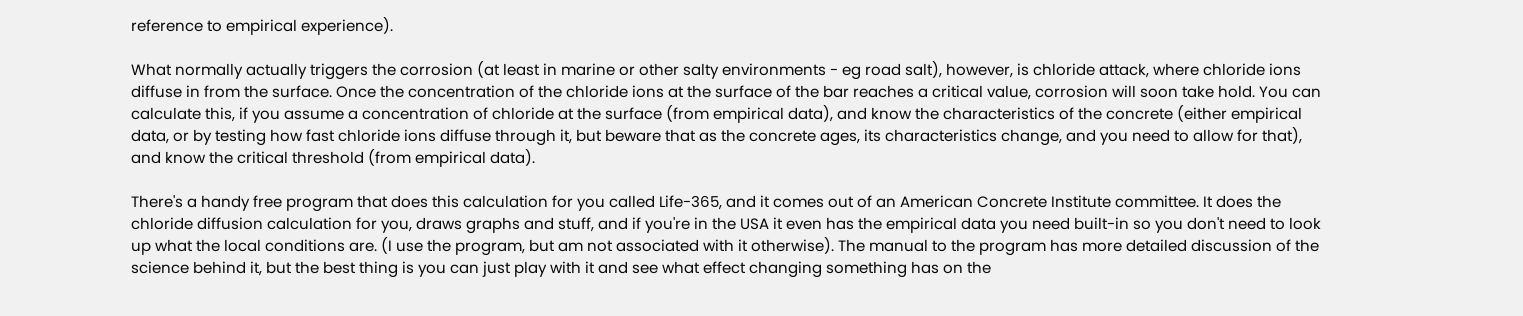reference to empirical experience).

What normally actually triggers the corrosion (at least in marine or other salty environments - eg road salt), however, is chloride attack, where chloride ions diffuse in from the surface. Once the concentration of the chloride ions at the surface of the bar reaches a critical value, corrosion will soon take hold. You can calculate this, if you assume a concentration of chloride at the surface (from empirical data), and know the characteristics of the concrete (either empirical data, or by testing how fast chloride ions diffuse through it, but beware that as the concrete ages, its characteristics change, and you need to allow for that), and know the critical threshold (from empirical data).

There's a handy free program that does this calculation for you called Life-365, and it comes out of an American Concrete Institute committee. It does the chloride diffusion calculation for you, draws graphs and stuff, and if you're in the USA it even has the empirical data you need built-in so you don't need to look up what the local conditions are. (I use the program, but am not associated with it otherwise). The manual to the program has more detailed discussion of the science behind it, but the best thing is you can just play with it and see what effect changing something has on the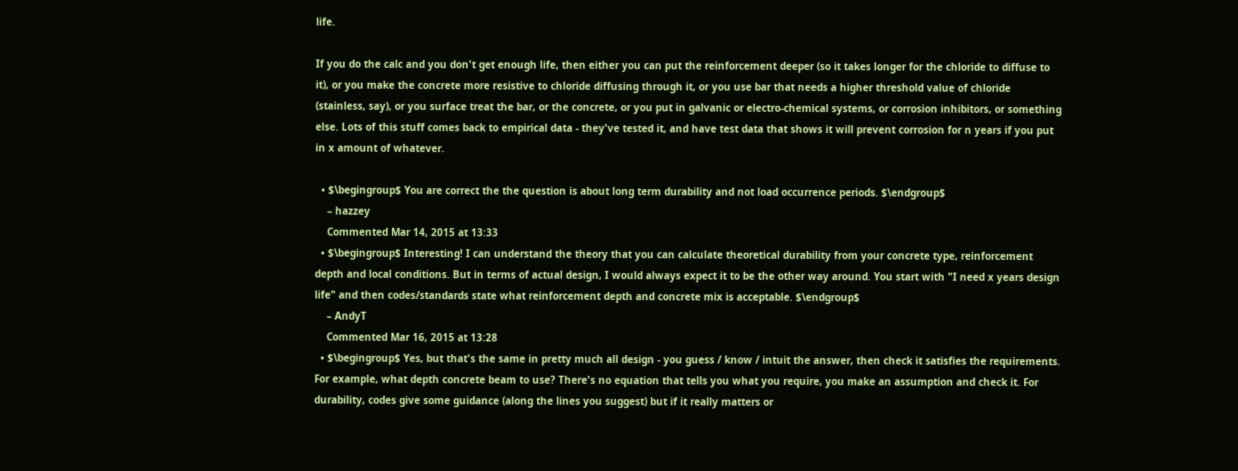life.

If you do the calc and you don't get enough life, then either you can put the reinforcement deeper (so it takes longer for the chloride to diffuse to it), or you make the concrete more resistive to chloride diffusing through it, or you use bar that needs a higher threshold value of chloride (stainless, say), or you surface treat the bar, or the concrete, or you put in galvanic or electro-chemical systems, or corrosion inhibitors, or something else. Lots of this stuff comes back to empirical data - they've tested it, and have test data that shows it will prevent corrosion for n years if you put in x amount of whatever.

  • $\begingroup$ You are correct the the question is about long term durability and not load occurrence periods. $\endgroup$
    – hazzey
    Commented Mar 14, 2015 at 13:33
  • $\begingroup$ Interesting! I can understand the theory that you can calculate theoretical durability from your concrete type, reinforcement depth and local conditions. But in terms of actual design, I would always expect it to be the other way around. You start with "I need x years design life" and then codes/standards state what reinforcement depth and concrete mix is acceptable. $\endgroup$
    – AndyT
    Commented Mar 16, 2015 at 13:28
  • $\begingroup$ Yes, but that's the same in pretty much all design - you guess / know / intuit the answer, then check it satisfies the requirements. For example, what depth concrete beam to use? There's no equation that tells you what you require, you make an assumption and check it. For durability, codes give some guidance (along the lines you suggest) but if it really matters or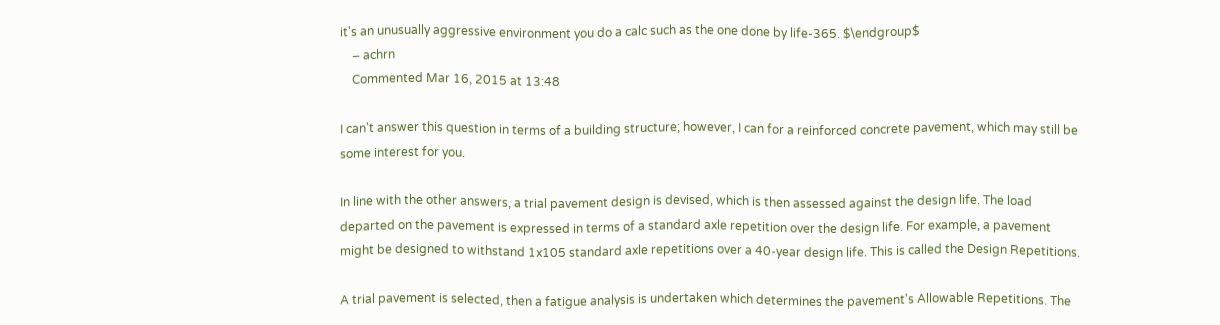it's an unusually aggressive environment you do a calc such as the one done by life-365. $\endgroup$
    – achrn
    Commented Mar 16, 2015 at 13:48

I can't answer this question in terms of a building structure; however, I can for a reinforced concrete pavement, which may still be some interest for you.

In line with the other answers, a trial pavement design is devised, which is then assessed against the design life. The load departed on the pavement is expressed in terms of a standard axle repetition over the design life. For example, a pavement might be designed to withstand 1x105 standard axle repetitions over a 40-year design life. This is called the Design Repetitions.

A trial pavement is selected, then a fatigue analysis is undertaken which determines the pavement's Allowable Repetitions. The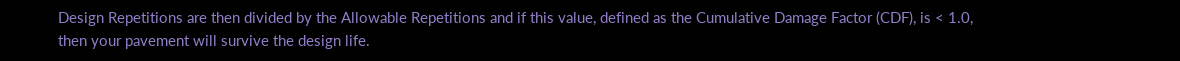Design Repetitions are then divided by the Allowable Repetitions and if this value, defined as the Cumulative Damage Factor (CDF), is < 1.0, then your pavement will survive the design life.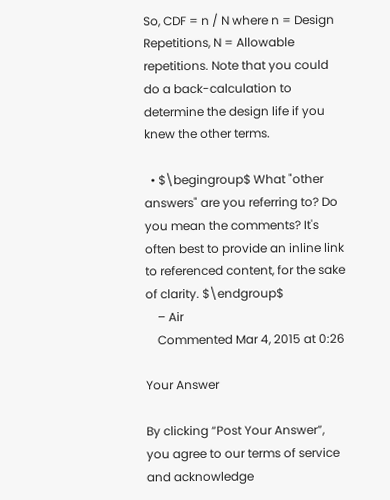So, CDF = n / N where n = Design Repetitions, N = Allowable repetitions. Note that you could do a back-calculation to determine the design life if you knew the other terms.

  • $\begingroup$ What "other answers" are you referring to? Do you mean the comments? It's often best to provide an inline link to referenced content, for the sake of clarity. $\endgroup$
    – Air
    Commented Mar 4, 2015 at 0:26

Your Answer

By clicking “Post Your Answer”, you agree to our terms of service and acknowledge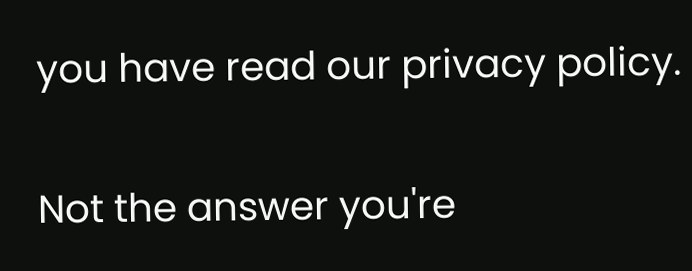you have read our privacy policy.

Not the answer you're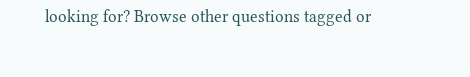looking for? Browse other questions tagged or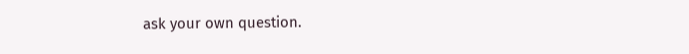ask your own question.